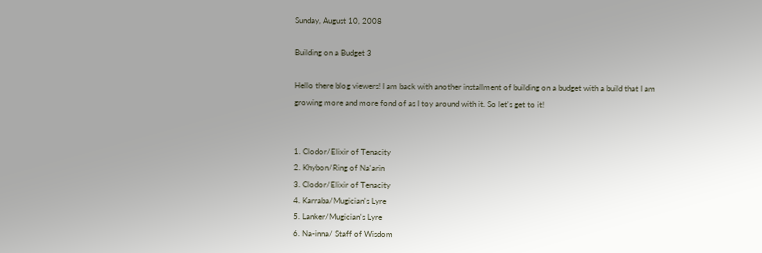Sunday, August 10, 2008

Building on a Budget 3

Hello there blog viewers! I am back with another installment of building on a budget with a build that I am growing more and more fond of as I toy around with it. So let's get to it!


1. Clodor/Elixir of Tenacity
2. Khybon/Ring of Na'arin
3. Clodor/Elixir of Tenacity
4. Karraba/Mugician's Lyre
5. Lanker/Mugician's Lyre
6. Na-inna/ Staff of Wisdom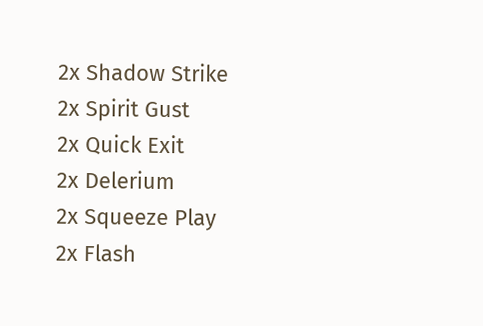2x Shadow Strike
2x Spirit Gust
2x Quick Exit
2x Delerium
2x Squeeze Play
2x Flash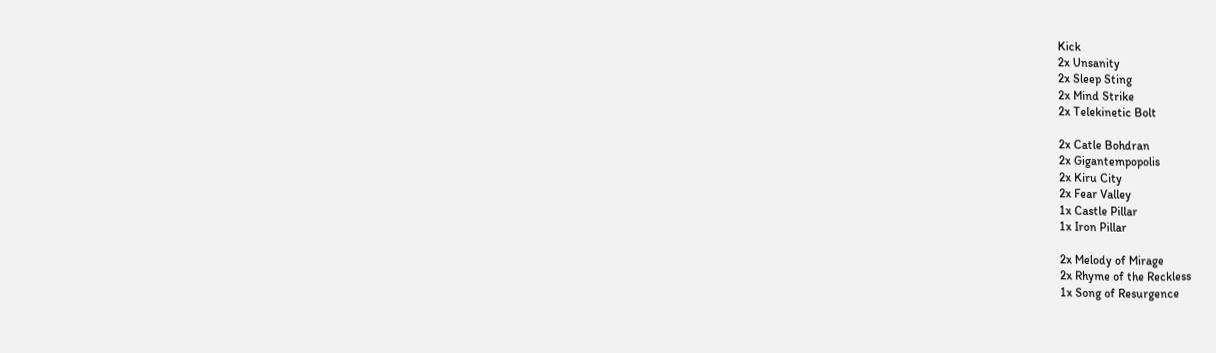Kick
2x Unsanity
2x Sleep Sting
2x Mind Strike
2x Telekinetic Bolt

2x Catle Bohdran
2x Gigantempopolis
2x Kiru City
2x Fear Valley
1x Castle Pillar
1x Iron Pillar

2x Melody of Mirage
2x Rhyme of the Reckless
1x Song of Resurgence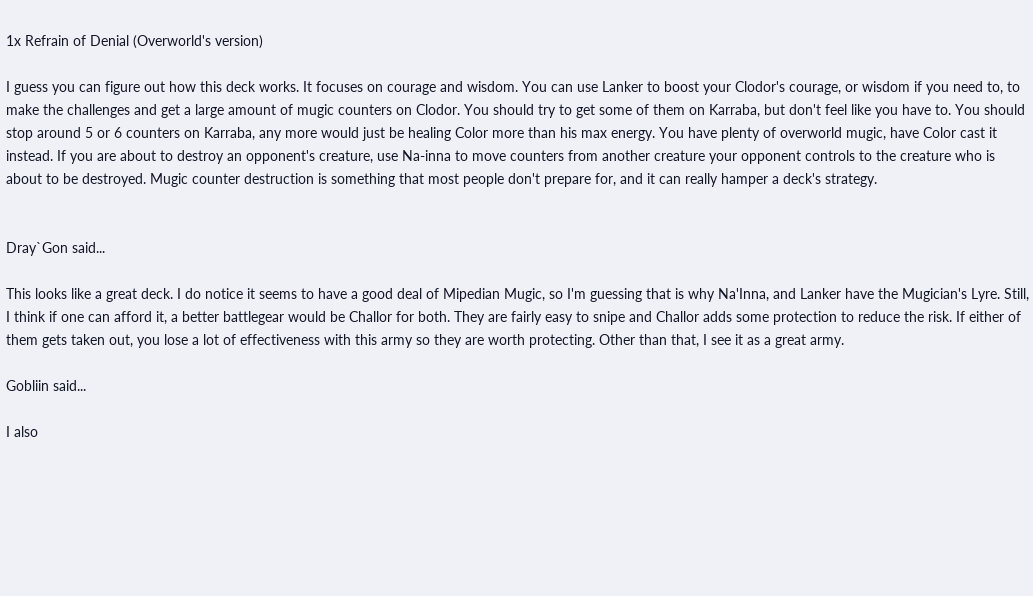1x Refrain of Denial (Overworld's version)

I guess you can figure out how this deck works. It focuses on courage and wisdom. You can use Lanker to boost your Clodor's courage, or wisdom if you need to, to make the challenges and get a large amount of mugic counters on Clodor. You should try to get some of them on Karraba, but don't feel like you have to. You should stop around 5 or 6 counters on Karraba, any more would just be healing Color more than his max energy. You have plenty of overworld mugic, have Color cast it instead. If you are about to destroy an opponent's creature, use Na-inna to move counters from another creature your opponent controls to the creature who is about to be destroyed. Mugic counter destruction is something that most people don't prepare for, and it can really hamper a deck's strategy.


Dray`Gon said...

This looks like a great deck. I do notice it seems to have a good deal of Mipedian Mugic, so I'm guessing that is why Na'Inna, and Lanker have the Mugician's Lyre. Still, I think if one can afford it, a better battlegear would be Challor for both. They are fairly easy to snipe and Challor adds some protection to reduce the risk. If either of them gets taken out, you lose a lot of effectiveness with this army so they are worth protecting. Other than that, I see it as a great army.

Gobliin said...

I also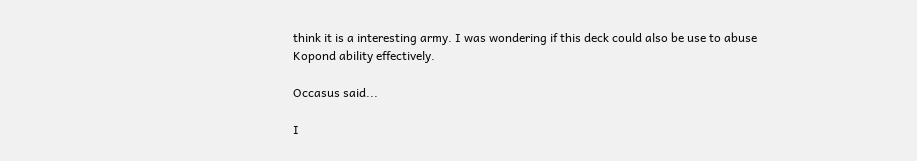think it is a interesting army. I was wondering if this deck could also be use to abuse Kopond ability effectively.

Occasus said...

I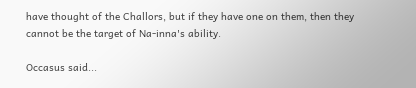have thought of the Challors, but if they have one on them, then they cannot be the target of Na-inna's ability.

Occasus said...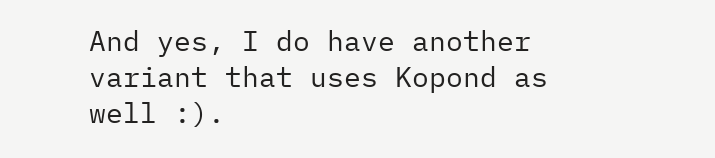And yes, I do have another variant that uses Kopond as well :).